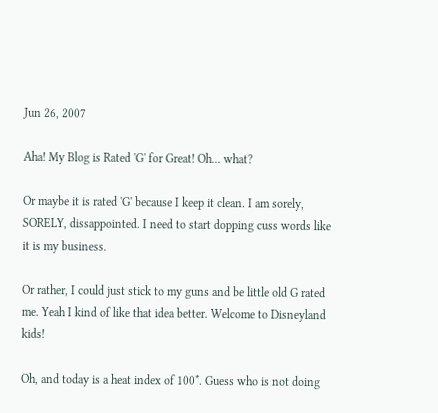Jun 26, 2007

Aha! My Blog is Rated 'G' for Great! Oh... what?

Or maybe it is rated 'G' because I keep it clean. I am sorely, SORELY, dissappointed. I need to start dopping cuss words like it is my business.

Or rather, I could just stick to my guns and be little old G rated me. Yeah I kind of like that idea better. Welcome to Disneyland kids!

Oh, and today is a heat index of 100*. Guess who is not doing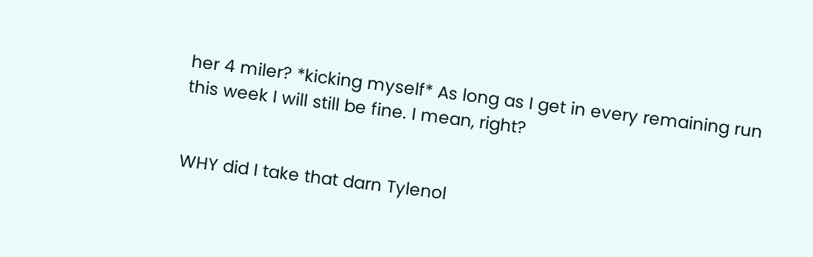her 4 miler? *kicking myself* As long as I get in every remaining run this week I will still be fine. I mean, right?


WHY did I take that darn Tylenol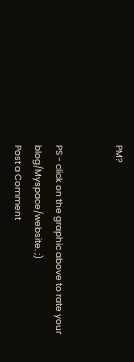PM?


PS - click on the graphic above to rate your blog/Myspace/website. ;)
Post a Comment